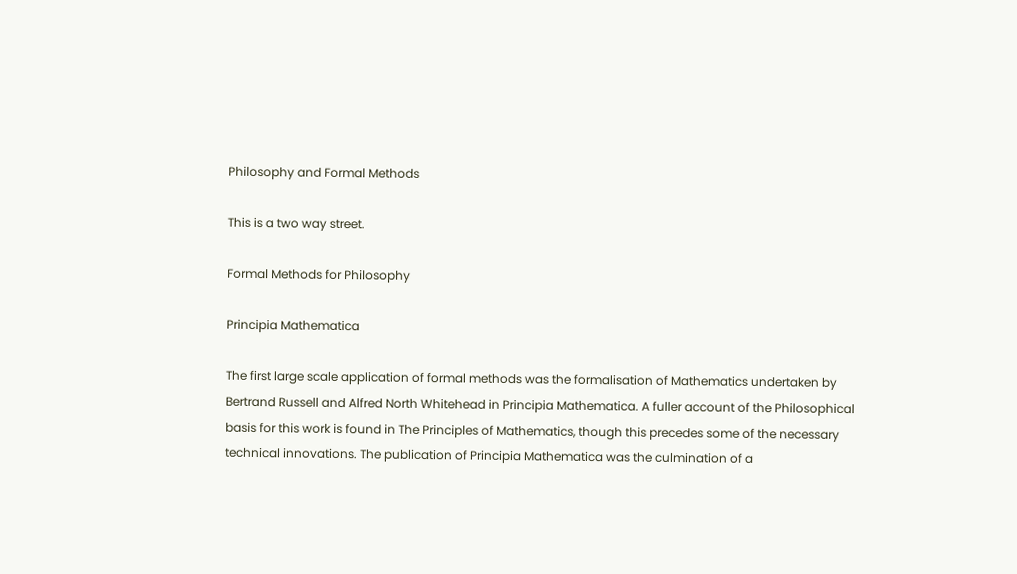Philosophy and Formal Methods

This is a two way street.

Formal Methods for Philosophy

Principia Mathematica

The first large scale application of formal methods was the formalisation of Mathematics undertaken by Bertrand Russell and Alfred North Whitehead in Principia Mathematica. A fuller account of the Philosophical basis for this work is found in The Principles of Mathematics, though this precedes some of the necessary technical innovations. The publication of Principia Mathematica was the culmination of a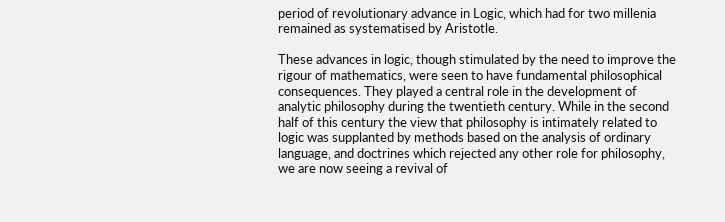period of revolutionary advance in Logic, which had for two millenia remained as systematised by Aristotle.

These advances in logic, though stimulated by the need to improve the rigour of mathematics, were seen to have fundamental philosophical consequences. They played a central role in the development of analytic philosophy during the twentieth century. While in the second half of this century the view that philosophy is intimately related to logic was supplanted by methods based on the analysis of ordinary language, and doctrines which rejected any other role for philosophy, we are now seeing a revival of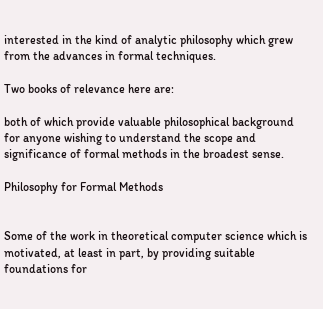interested in the kind of analytic philosophy which grew from the advances in formal techniques.

Two books of relevance here are:

both of which provide valuable philosophical background for anyone wishing to understand the scope and significance of formal methods in the broadest sense.

Philosophy for Formal Methods


Some of the work in theoretical computer science which is motivated, at least in part, by providing suitable foundations for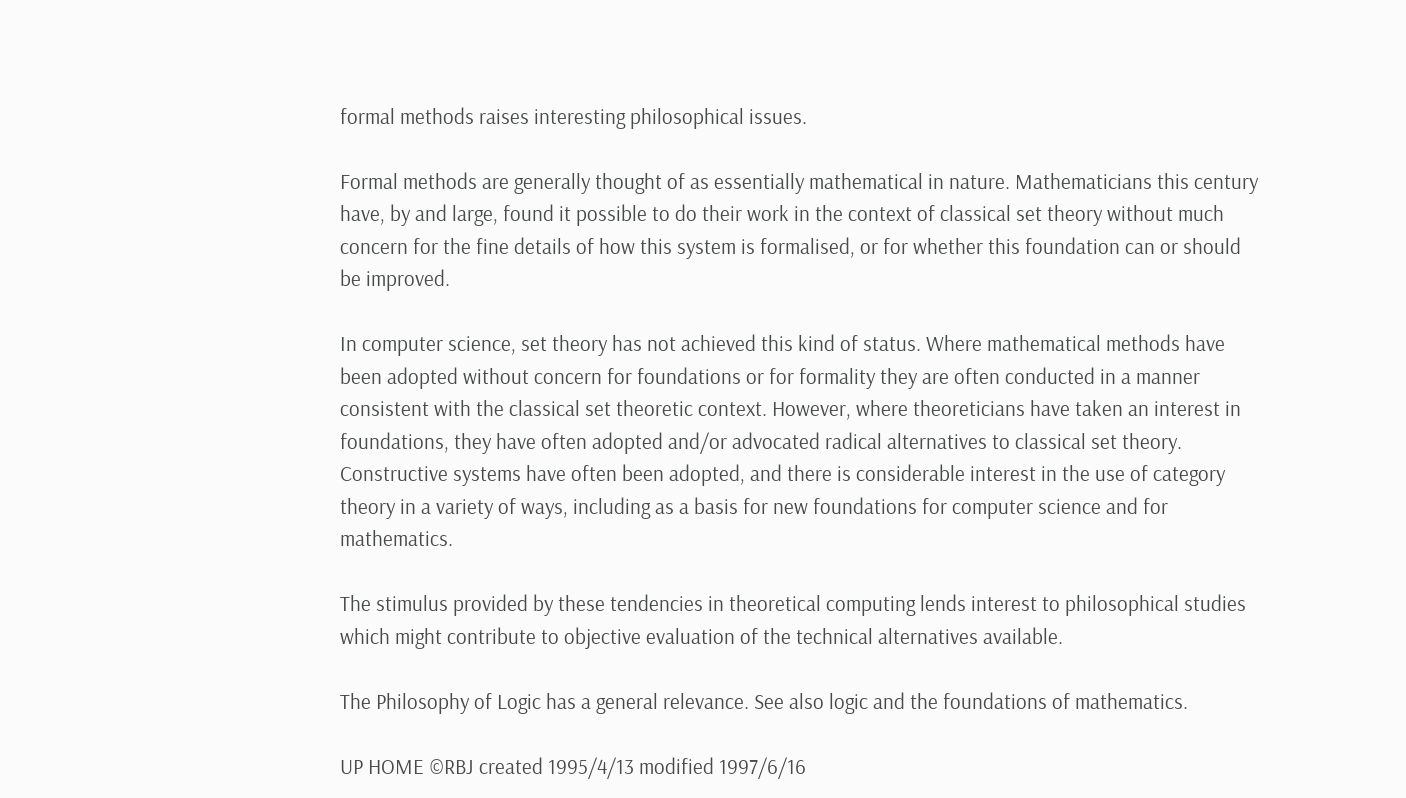formal methods raises interesting philosophical issues.

Formal methods are generally thought of as essentially mathematical in nature. Mathematicians this century have, by and large, found it possible to do their work in the context of classical set theory without much concern for the fine details of how this system is formalised, or for whether this foundation can or should be improved.

In computer science, set theory has not achieved this kind of status. Where mathematical methods have been adopted without concern for foundations or for formality they are often conducted in a manner consistent with the classical set theoretic context. However, where theoreticians have taken an interest in foundations, they have often adopted and/or advocated radical alternatives to classical set theory. Constructive systems have often been adopted, and there is considerable interest in the use of category theory in a variety of ways, including as a basis for new foundations for computer science and for mathematics.

The stimulus provided by these tendencies in theoretical computing lends interest to philosophical studies which might contribute to objective evaluation of the technical alternatives available.

The Philosophy of Logic has a general relevance. See also logic and the foundations of mathematics.

UP HOME ©RBJ created 1995/4/13 modified 1997/6/16